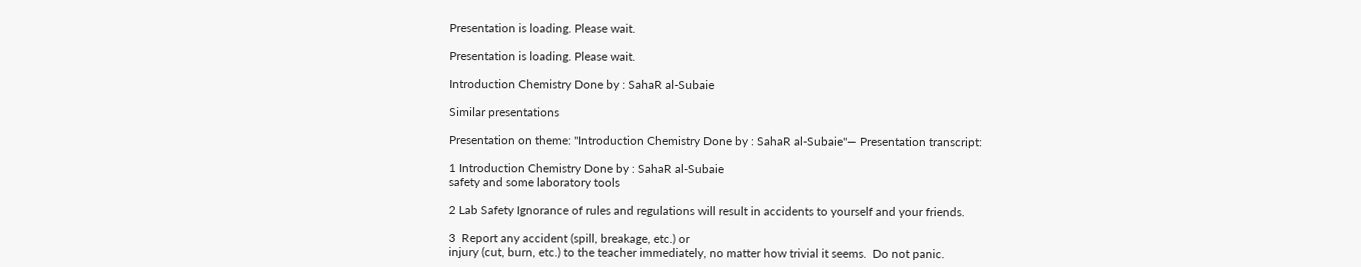Presentation is loading. Please wait.

Presentation is loading. Please wait.

Introduction Chemistry Done by : SahaR al-Subaie

Similar presentations

Presentation on theme: "Introduction Chemistry Done by : SahaR al-Subaie"— Presentation transcript:

1 Introduction Chemistry Done by : SahaR al-Subaie
safety and some laboratory tools

2 Lab Safety Ignorance of rules and regulations will result in accidents to yourself and your friends.

3  Report any accident (spill, breakage, etc.) or
injury (cut, burn, etc.) to the teacher immediately, no matter how trivial it seems.  Do not panic.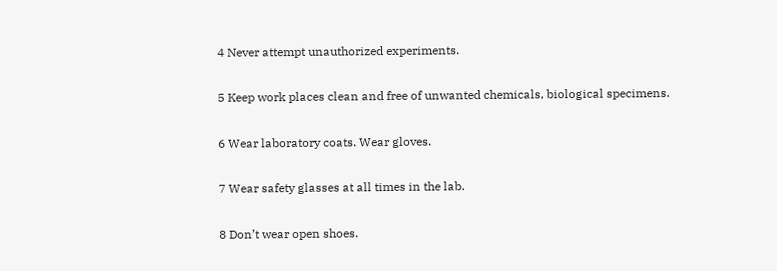4 Never attempt unauthorized experiments.

5 Keep work places clean and free of unwanted chemicals, biological specimens.

6 Wear laboratory coats. Wear gloves.

7 Wear safety glasses at all times in the lab.

8 Don’t wear open shoes.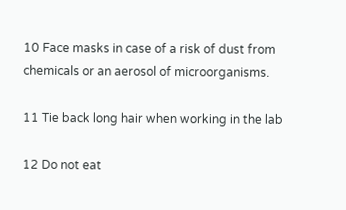10 Face masks in case of a risk of dust from chemicals or an aerosol of microorganisms.

11 Tie back long hair when working in the lab

12 Do not eat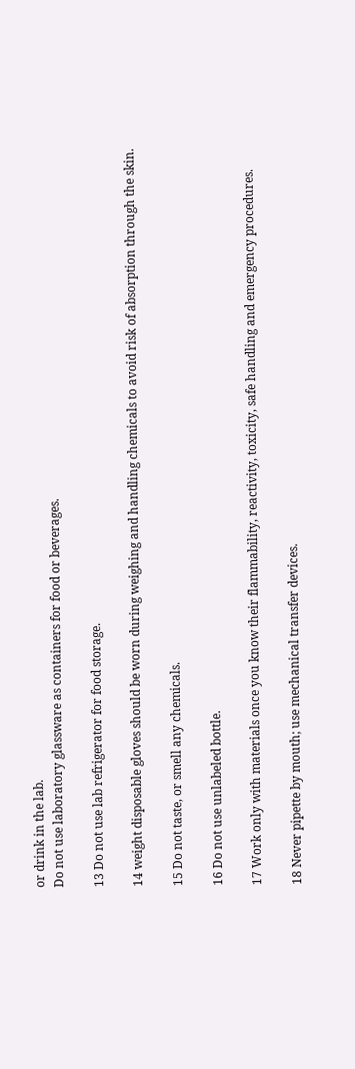or drink in the lab.
Do not use laboratory glassware as containers for food or beverages.

13 Do not use lab refrigerator for food storage.

14 weight disposable gloves should be worn during weighing and handling chemicals to avoid risk of absorption through the skin.

15 Do not taste, or smell any chemicals.

16 Do not use unlabeled bottle.

17 Work only with materials once you know their flammability, reactivity, toxicity, safe handling and emergency procedures.

18 Never pipette by mouth; use mechanical transfer devices.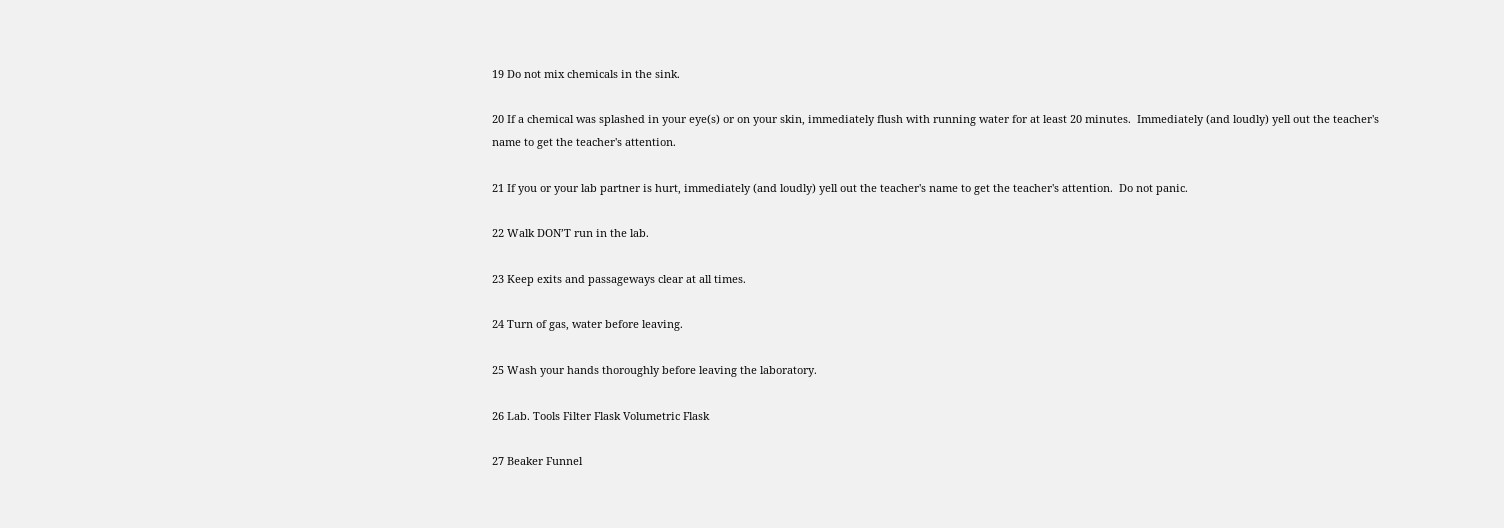19 Do not mix chemicals in the sink.

20 If a chemical was splashed in your eye(s) or on your skin, immediately flush with running water for at least 20 minutes.  Immediately (and loudly) yell out the teacher's name to get the teacher's attention.

21 If you or your lab partner is hurt, immediately (and loudly) yell out the teacher's name to get the teacher's attention.  Do not panic.

22 Walk DON’T run in the lab.

23 Keep exits and passageways clear at all times.

24 Turn of gas, water before leaving.

25 Wash your hands thoroughly before leaving the laboratory.

26 Lab. Tools Filter Flask Volumetric Flask

27 Beaker Funnel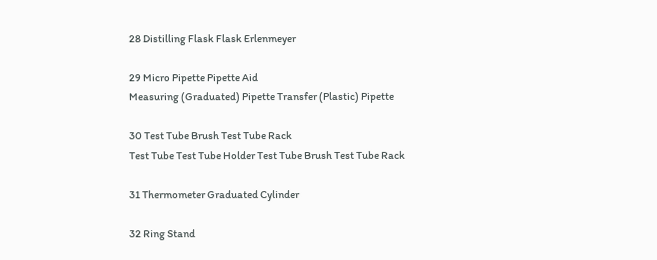28 Distilling Flask Flask Erlenmeyer

29 Micro Pipette Pipette Aid
Measuring (Graduated) Pipette Transfer (Plastic) Pipette

30 Test Tube Brush Test Tube Rack
Test Tube Test Tube Holder Test Tube Brush Test Tube Rack

31 Thermometer Graduated Cylinder

32 Ring Stand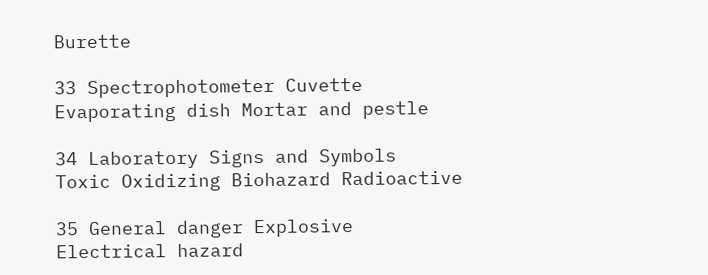Burette

33 Spectrophotometer Cuvette
Evaporating dish Mortar and pestle

34 Laboratory Signs and Symbols
Toxic Oxidizing Biohazard Radioactive

35 General danger Explosive
Electrical hazard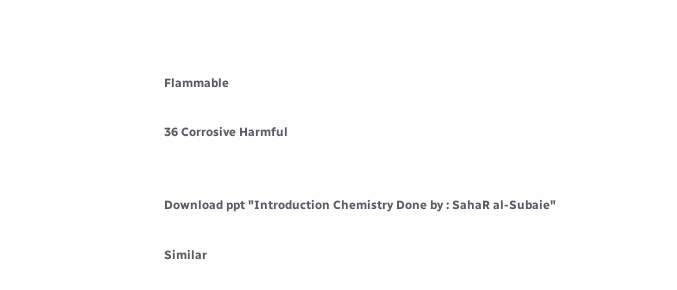Flammable

36 Corrosive Harmful


Download ppt "Introduction Chemistry Done by : SahaR al-Subaie"

Similar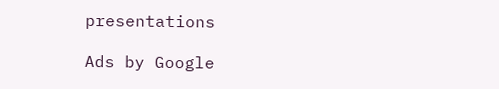presentations

Ads by Google